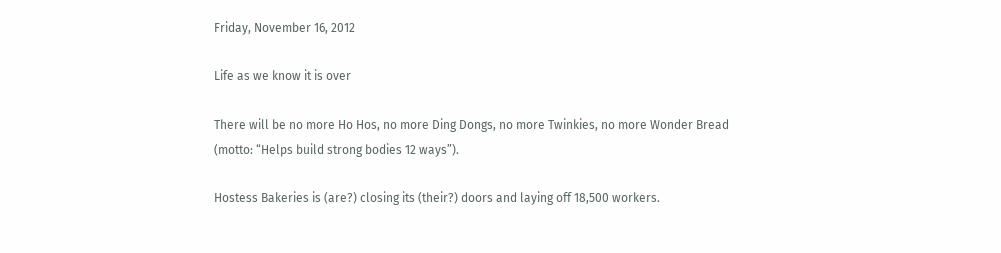Friday, November 16, 2012

Life as we know it is over

There will be no more Ho Hos, no more Ding Dongs, no more Twinkies, no more Wonder Bread (motto: “Helps build strong bodies 12 ways”).

Hostess Bakeries is (are?) closing its (their?) doors and laying off 18,500 workers.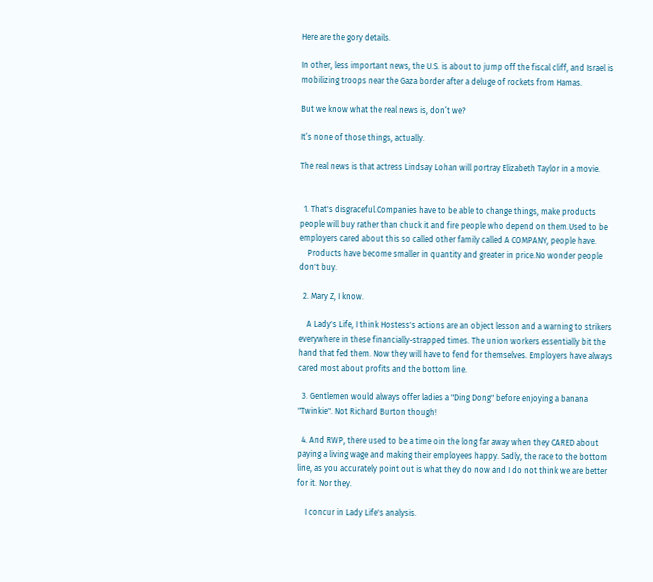Here are the gory details.

In other, less important news, the U.S. is about to jump off the fiscal cliff, and Israel is mobilizing troops near the Gaza border after a deluge of rockets from Hamas.

But we know what the real news is, don’t we?

It’s none of those things, actually.

The real news is that actress Lindsay Lohan will portray Elizabeth Taylor in a movie.


  1. That's disgraceful.Companies have to be able to change things, make products people will buy rather than chuck it and fire people who depend on them.Used to be employers cared about this so called other family called A COMPANY, people have.
    Products have become smaller in quantity and greater in price.No wonder people don't buy.

  2. Mary Z, I know.

    A Lady's Life, I think Hostess's actions are an object lesson and a warning to strikers everywhere in these financially-strapped times. The union workers essentially bit the hand that fed them. Now they will have to fend for themselves. Employers have always cared most about profits and the bottom line.

  3. Gentlemen would always offer ladies a "Ding Dong" before enjoying a banana "Twinkie". Not Richard Burton though!

  4. And RWP, there used to be a time oin the long far away when they CARED about paying a living wage and making their employees happy. Sadly, the race to the bottom line, as you accurately point out is what they do now and I do not think we are better for it. Nor they.

    I concur in Lady Life's analysis.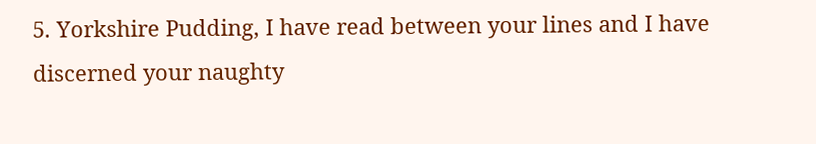5. Yorkshire Pudding, I have read between your lines and I have discerned your naughty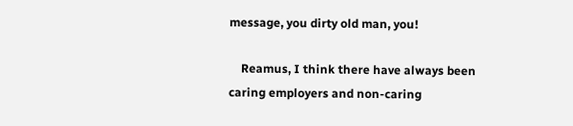message, you dirty old man, you!

    Reamus, I think there have always been caring employers and non-caring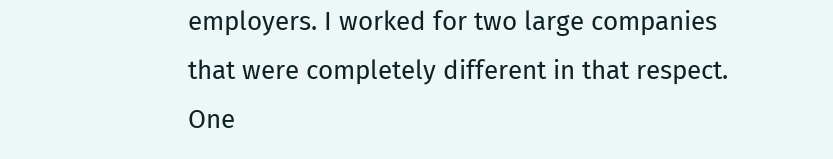employers. I worked for two large companies that were completely different in that respect. One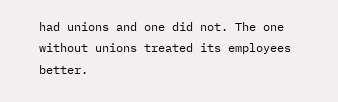had unions and one did not. The one without unions treated its employees better.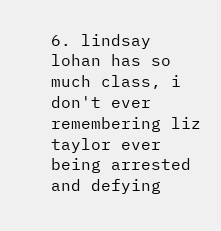6. lindsay lohan has so much class, i don't ever remembering liz taylor ever being arrested and defying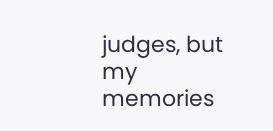judges, but my memories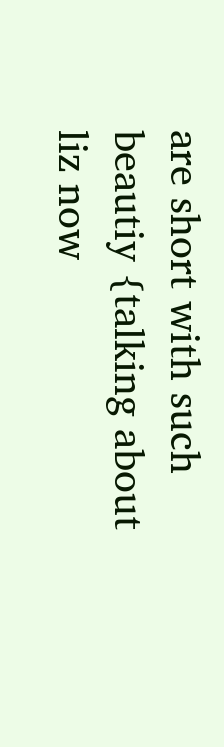are short with such beautiy {talking about liz now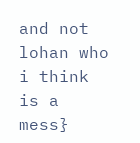and not lohan who i think is a mess}